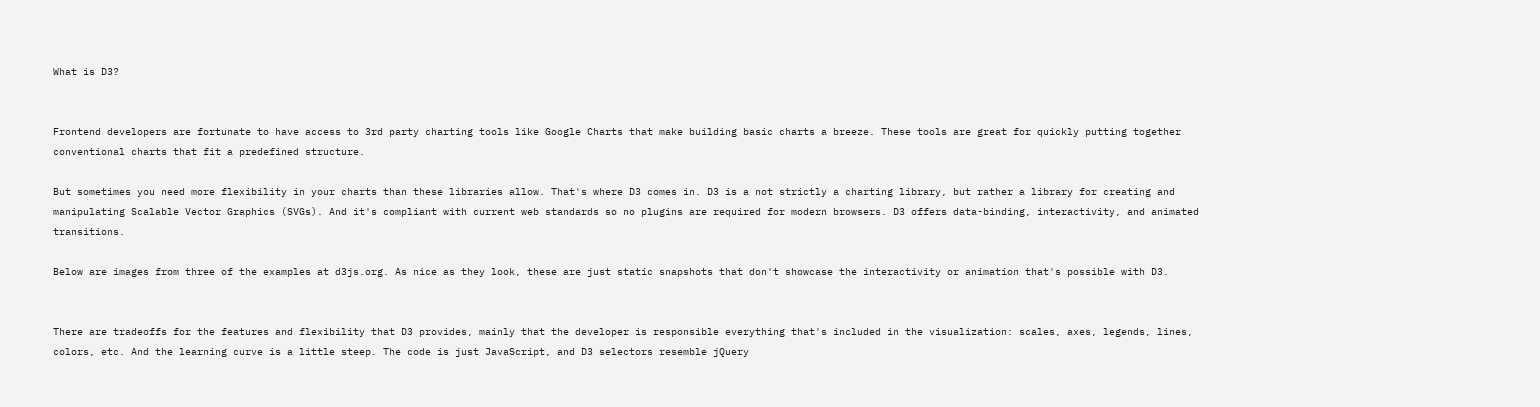What is D3?


Frontend developers are fortunate to have access to 3rd party charting tools like Google Charts that make building basic charts a breeze. These tools are great for quickly putting together conventional charts that fit a predefined structure.

But sometimes you need more flexibility in your charts than these libraries allow. That's where D3 comes in. D3 is a not strictly a charting library, but rather a library for creating and manipulating Scalable Vector Graphics (SVGs). And it's compliant with current web standards so no plugins are required for modern browsers. D3 offers data-binding, interactivity, and animated transitions.

Below are images from three of the examples at d3js.org. As nice as they look, these are just static snapshots that don't showcase the interactivity or animation that's possible with D3.


There are tradeoffs for the features and flexibility that D3 provides, mainly that the developer is responsible everything that's included in the visualization: scales, axes, legends, lines, colors, etc. And the learning curve is a little steep. The code is just JavaScript, and D3 selectors resemble jQuery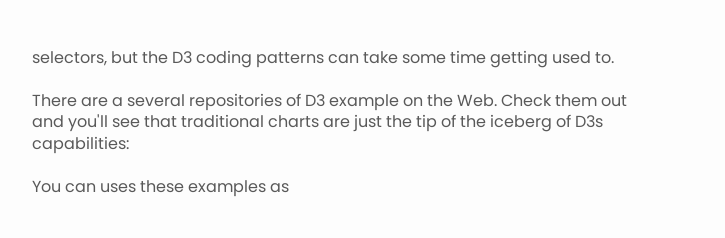selectors, but the D3 coding patterns can take some time getting used to.

There are a several repositories of D3 example on the Web. Check them out and you'll see that traditional charts are just the tip of the iceberg of D3s capabilities:

You can uses these examples as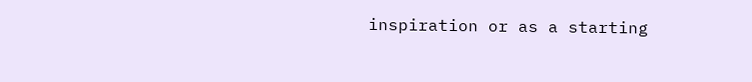inspiration or as a starting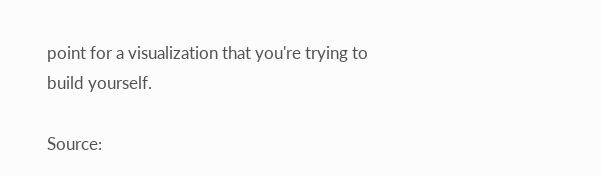point for a visualization that you're trying to build yourself.

Source: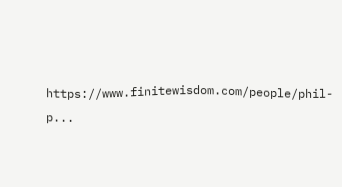https://www.finitewisdom.com/people/phil-p...